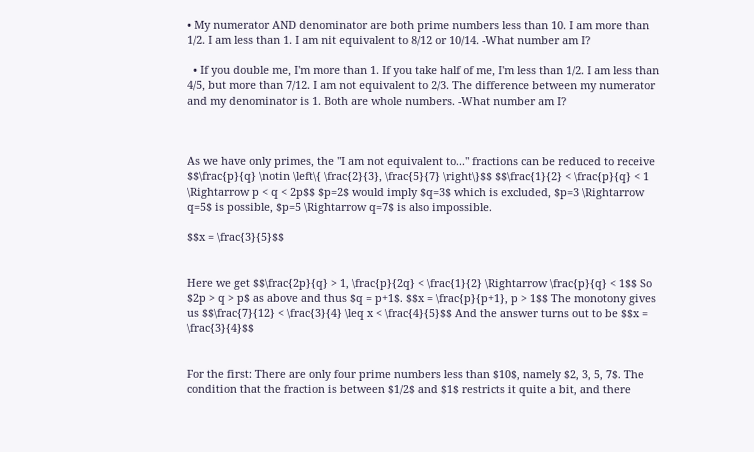• My numerator AND denominator are both prime numbers less than 10. I am more than 1/2. I am less than 1. I am nit equivalent to 8/12 or 10/14. -What number am I?

  • If you double me, I'm more than 1. If you take half of me, I'm less than 1/2. I am less than 4/5, but more than 7/12. I am not equivalent to 2/3. The difference between my numerator and my denominator is 1. Both are whole numbers. -What number am I?



As we have only primes, the "I am not equivalent to..." fractions can be reduced to receive $$\frac{p}{q} \notin \left\{ \frac{2}{3}, \frac{5}{7} \right\}$$ $$\frac{1}{2} < \frac{p}{q} < 1 \Rightarrow p < q < 2p$$ $p=2$ would imply $q=3$ which is excluded, $p=3 \Rightarrow q=5$ is possible, $p=5 \Rightarrow q=7$ is also impossible.

$$x = \frac{3}{5}$$


Here we get $$\frac{2p}{q} > 1, \frac{p}{2q} < \frac{1}{2} \Rightarrow \frac{p}{q} < 1$$ So $2p > q > p$ as above and thus $q = p+1$. $$x = \frac{p}{p+1}, p > 1$$ The monotony gives us $$\frac{7}{12} < \frac{3}{4} \leq x < \frac{4}{5}$$ And the answer turns out to be $$x = \frac{3}{4}$$


For the first: There are only four prime numbers less than $10$, namely $2, 3, 5, 7$. The condition that the fraction is between $1/2$ and $1$ restricts it quite a bit, and there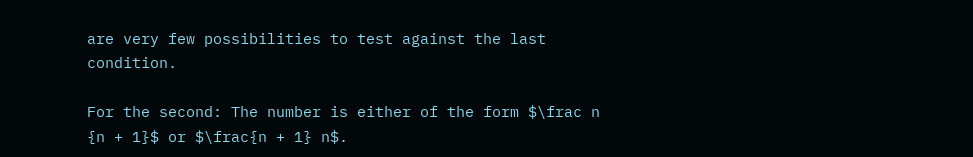are very few possibilities to test against the last condition.

For the second: The number is either of the form $\frac n {n + 1}$ or $\frac{n + 1} n$.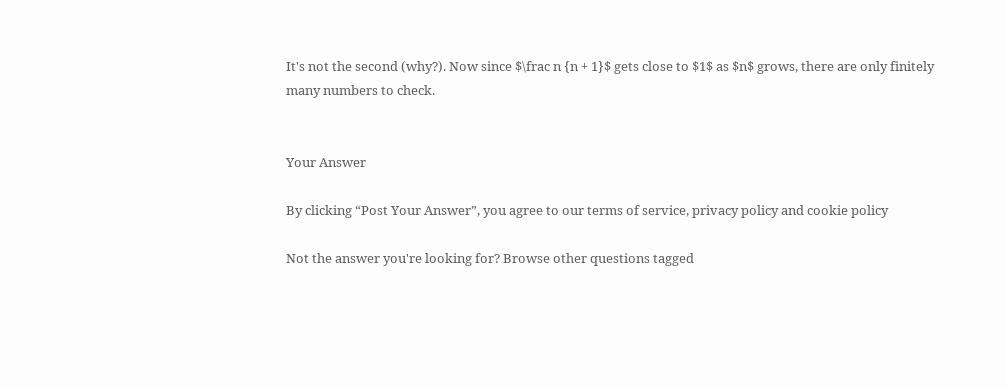It's not the second (why?). Now since $\frac n {n + 1}$ gets close to $1$ as $n$ grows, there are only finitely many numbers to check.


Your Answer

By clicking “Post Your Answer”, you agree to our terms of service, privacy policy and cookie policy

Not the answer you're looking for? Browse other questions tagged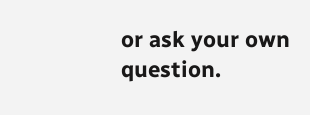or ask your own question.